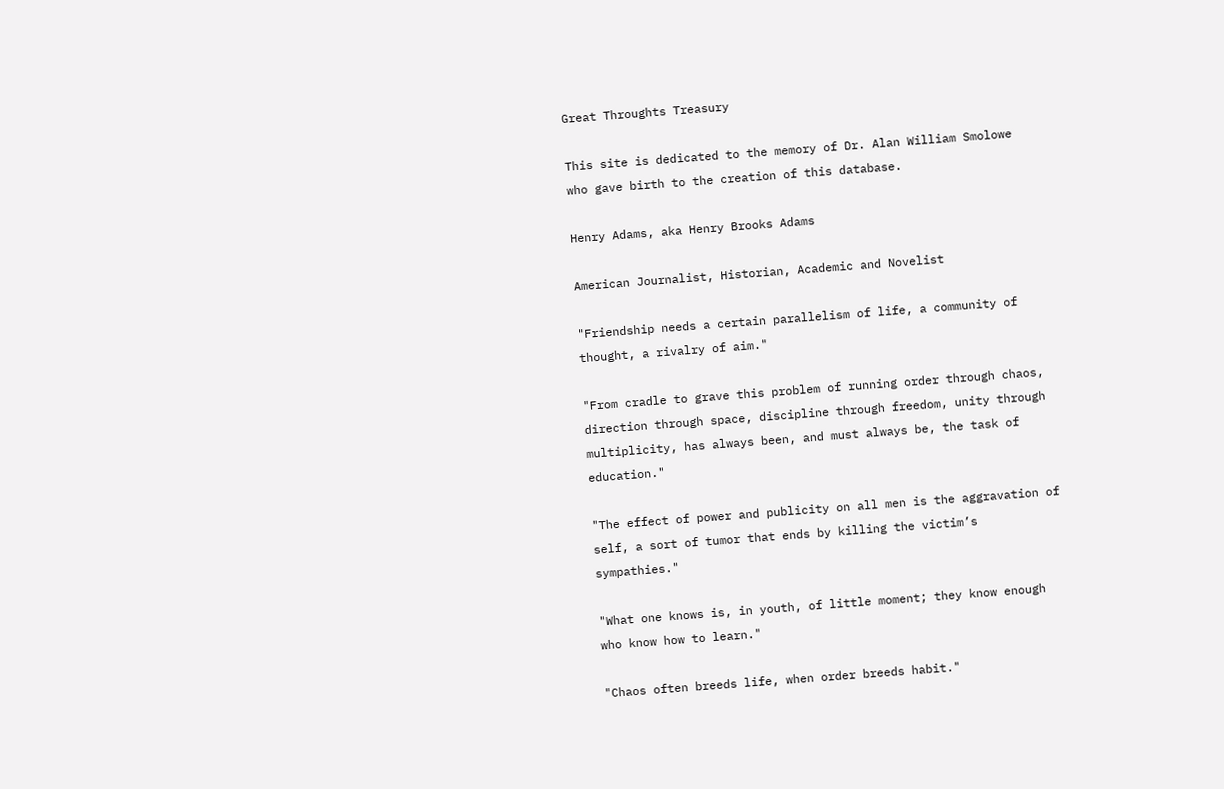Great Throughts Treasury

This site is dedicated to the memory of Dr. Alan William Smolowe who gave birth to the creation of this database.

Henry Adams, aka Henry Brooks Adams

American Journalist, Historian, Academic and Novelist

"Friendship needs a certain parallelism of life, a community of thought, a rivalry of aim."

"From cradle to grave this problem of running order through chaos, direction through space, discipline through freedom, unity through multiplicity, has always been, and must always be, the task of education."

"The effect of power and publicity on all men is the aggravation of self, a sort of tumor that ends by killing the victim’s sympathies."

"What one knows is, in youth, of little moment; they know enough who know how to learn."

"Chaos often breeds life, when order breeds habit."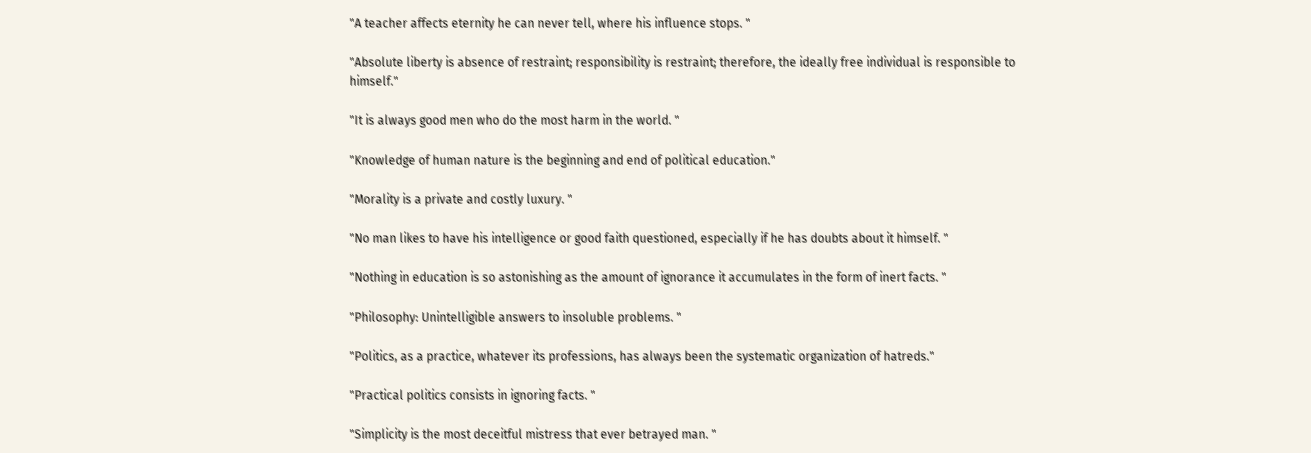"A teacher affects eternity he can never tell, where his influence stops. "

"Absolute liberty is absence of restraint; responsibility is restraint; therefore, the ideally free individual is responsible to himself."

"It is always good men who do the most harm in the world. "

"Knowledge of human nature is the beginning and end of political education."

"Morality is a private and costly luxury. "

"No man likes to have his intelligence or good faith questioned, especially if he has doubts about it himself. "

"Nothing in education is so astonishing as the amount of ignorance it accumulates in the form of inert facts. "

"Philosophy: Unintelligible answers to insoluble problems. "

"Politics, as a practice, whatever its professions, has always been the systematic organization of hatreds."

"Practical politics consists in ignoring facts. "

"Simplicity is the most deceitful mistress that ever betrayed man. "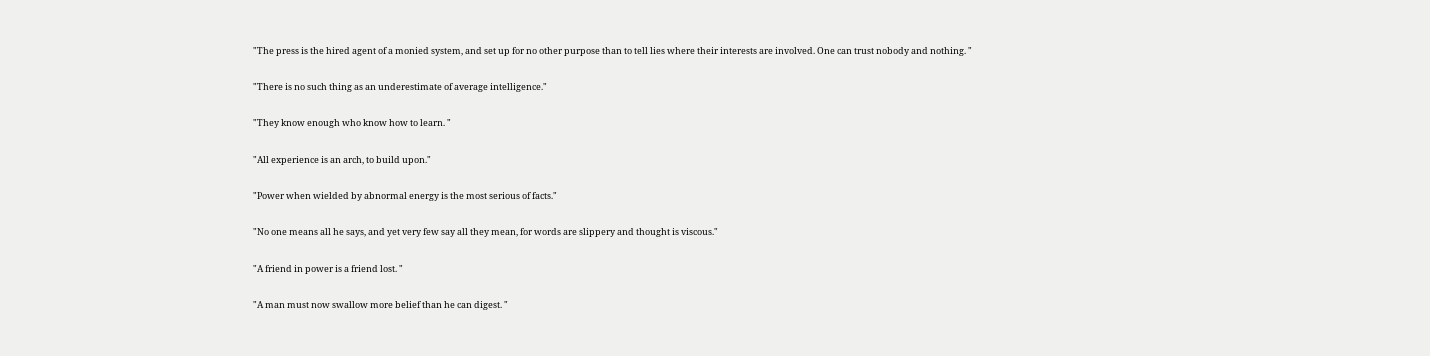"The press is the hired agent of a monied system, and set up for no other purpose than to tell lies where their interests are involved. One can trust nobody and nothing. "

"There is no such thing as an underestimate of average intelligence."

"They know enough who know how to learn. "

"All experience is an arch, to build upon."

"Power when wielded by abnormal energy is the most serious of facts."

"No one means all he says, and yet very few say all they mean, for words are slippery and thought is viscous."

"A friend in power is a friend lost. "

"A man must now swallow more belief than he can digest. "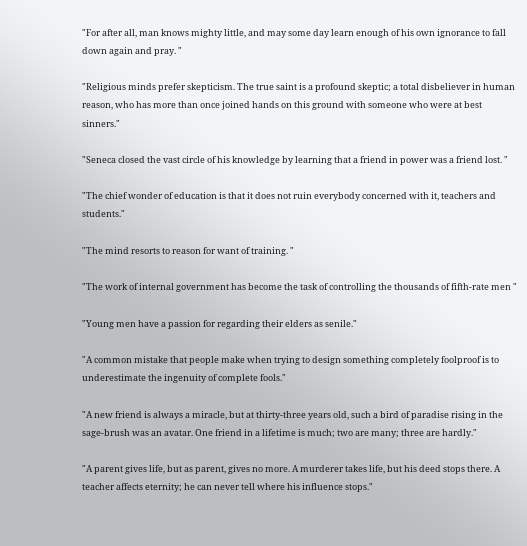"For after all, man knows mighty little, and may some day learn enough of his own ignorance to fall down again and pray. "

"Religious minds prefer skepticism. The true saint is a profound skeptic; a total disbeliever in human reason, who has more than once joined hands on this ground with someone who were at best sinners."

"Seneca closed the vast circle of his knowledge by learning that a friend in power was a friend lost. "

"The chief wonder of education is that it does not ruin everybody concerned with it, teachers and students."

"The mind resorts to reason for want of training. "

"The work of internal government has become the task of controlling the thousands of fifth-rate men "

"Young men have a passion for regarding their elders as senile."

"A common mistake that people make when trying to design something completely foolproof is to underestimate the ingenuity of complete fools."

"A new friend is always a miracle, but at thirty-three years old, such a bird of paradise rising in the sage-brush was an avatar. One friend in a lifetime is much; two are many; three are hardly."

"A parent gives life, but as parent, gives no more. A murderer takes life, but his deed stops there. A teacher affects eternity; he can never tell where his influence stops."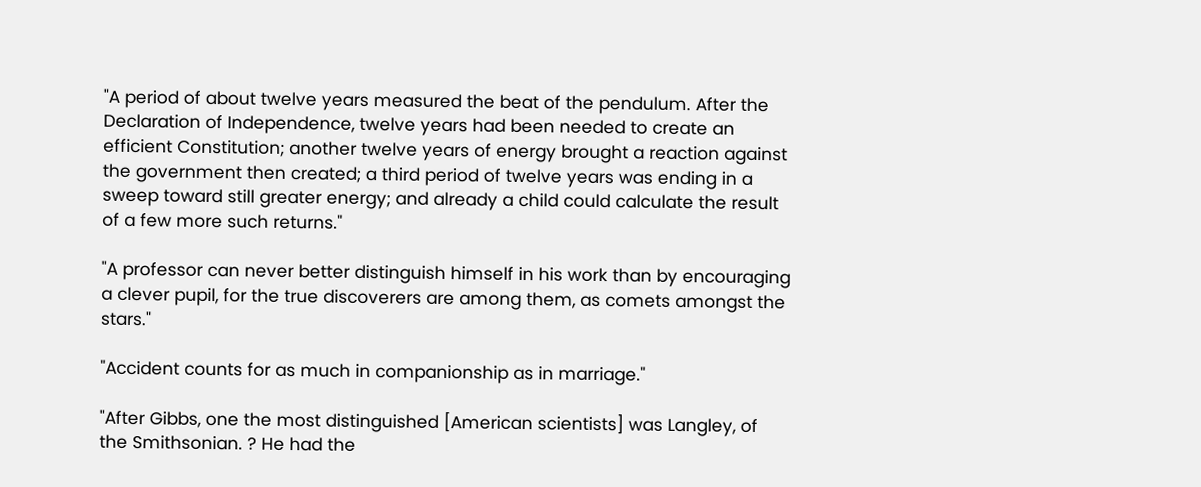"A period of about twelve years measured the beat of the pendulum. After the Declaration of Independence, twelve years had been needed to create an efficient Constitution; another twelve years of energy brought a reaction against the government then created; a third period of twelve years was ending in a sweep toward still greater energy; and already a child could calculate the result of a few more such returns."

"A professor can never better distinguish himself in his work than by encouraging a clever pupil, for the true discoverers are among them, as comets amongst the stars."

"Accident counts for as much in companionship as in marriage."

"After Gibbs, one the most distinguished [American scientists] was Langley, of the Smithsonian. ? He had the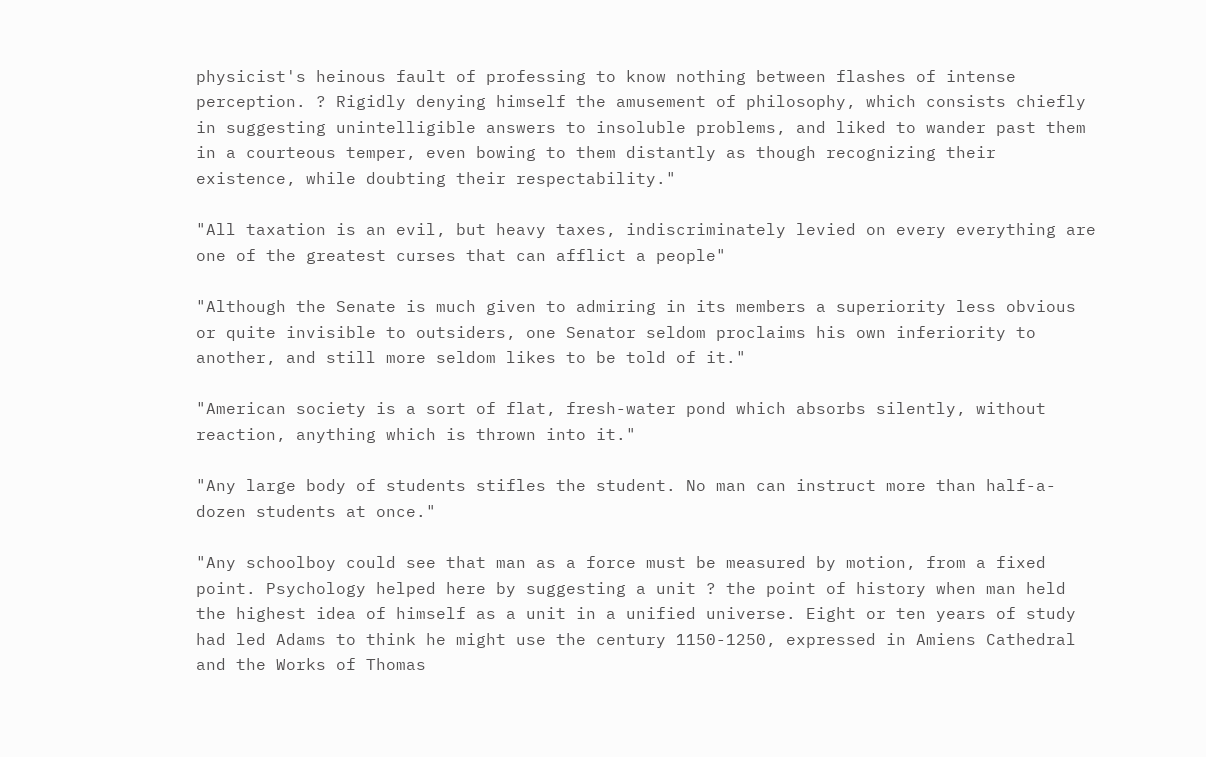physicist's heinous fault of professing to know nothing between flashes of intense perception. ? Rigidly denying himself the amusement of philosophy, which consists chiefly in suggesting unintelligible answers to insoluble problems, and liked to wander past them in a courteous temper, even bowing to them distantly as though recognizing their existence, while doubting their respectability."

"All taxation is an evil, but heavy taxes, indiscriminately levied on every everything are one of the greatest curses that can afflict a people"

"Although the Senate is much given to admiring in its members a superiority less obvious or quite invisible to outsiders, one Senator seldom proclaims his own inferiority to another, and still more seldom likes to be told of it."

"American society is a sort of flat, fresh-water pond which absorbs silently, without reaction, anything which is thrown into it."

"Any large body of students stifles the student. No man can instruct more than half-a-dozen students at once."

"Any schoolboy could see that man as a force must be measured by motion, from a fixed point. Psychology helped here by suggesting a unit ? the point of history when man held the highest idea of himself as a unit in a unified universe. Eight or ten years of study had led Adams to think he might use the century 1150-1250, expressed in Amiens Cathedral and the Works of Thomas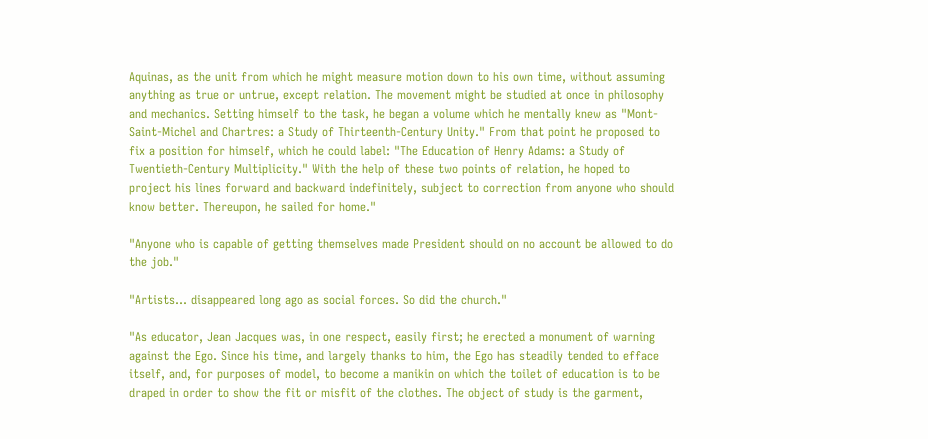Aquinas, as the unit from which he might measure motion down to his own time, without assuming anything as true or untrue, except relation. The movement might be studied at once in philosophy and mechanics. Setting himself to the task, he began a volume which he mentally knew as "Mont-Saint-Michel and Chartres: a Study of Thirteenth-Century Unity." From that point he proposed to fix a position for himself, which he could label: "The Education of Henry Adams: a Study of Twentieth-Century Multiplicity." With the help of these two points of relation, he hoped to project his lines forward and backward indefinitely, subject to correction from anyone who should know better. Thereupon, he sailed for home."

"Anyone who is capable of getting themselves made President should on no account be allowed to do the job."

"Artists... disappeared long ago as social forces. So did the church."

"As educator, Jean Jacques was, in one respect, easily first; he erected a monument of warning against the Ego. Since his time, and largely thanks to him, the Ego has steadily tended to efface itself, and, for purposes of model, to become a manikin on which the toilet of education is to be draped in order to show the fit or misfit of the clothes. The object of study is the garment,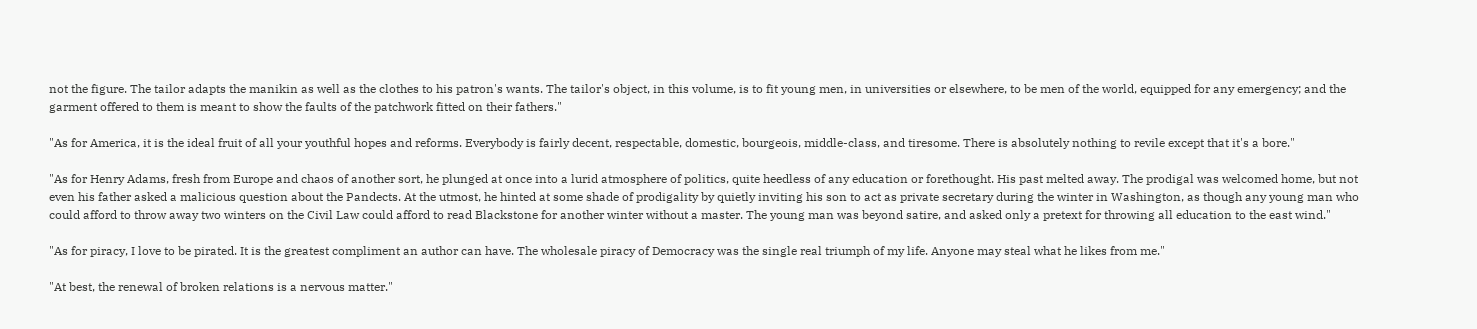not the figure. The tailor adapts the manikin as well as the clothes to his patron's wants. The tailor's object, in this volume, is to fit young men, in universities or elsewhere, to be men of the world, equipped for any emergency; and the garment offered to them is meant to show the faults of the patchwork fitted on their fathers."

"As for America, it is the ideal fruit of all your youthful hopes and reforms. Everybody is fairly decent, respectable, domestic, bourgeois, middle-class, and tiresome. There is absolutely nothing to revile except that it's a bore."

"As for Henry Adams, fresh from Europe and chaos of another sort, he plunged at once into a lurid atmosphere of politics, quite heedless of any education or forethought. His past melted away. The prodigal was welcomed home, but not even his father asked a malicious question about the Pandects. At the utmost, he hinted at some shade of prodigality by quietly inviting his son to act as private secretary during the winter in Washington, as though any young man who could afford to throw away two winters on the Civil Law could afford to read Blackstone for another winter without a master. The young man was beyond satire, and asked only a pretext for throwing all education to the east wind."

"As for piracy, I love to be pirated. It is the greatest compliment an author can have. The wholesale piracy of Democracy was the single real triumph of my life. Anyone may steal what he likes from me."

"At best, the renewal of broken relations is a nervous matter."